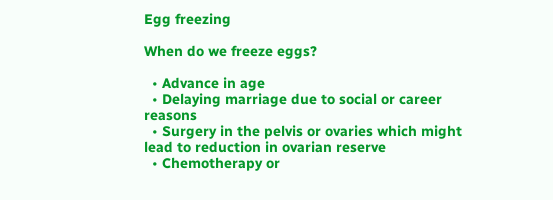Egg freezing

When do we freeze eggs?

  • Advance in age
  • Delaying marriage due to social or career reasons
  • Surgery in the pelvis or ovaries which might lead to reduction in ovarian reserve
  • Chemotherapy or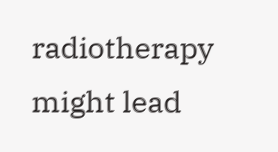radiotherapy might lead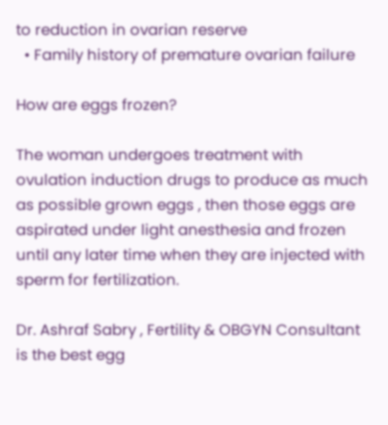to reduction in ovarian reserve
  • Family history of premature ovarian failure

How are eggs frozen?

The woman undergoes treatment with ovulation induction drugs to produce as much as possible grown eggs , then those eggs are aspirated under light anesthesia and frozen until any later time when they are injected with sperm for fertilization.

Dr. Ashraf Sabry , Fertility & OBGYN Consultant is the best egg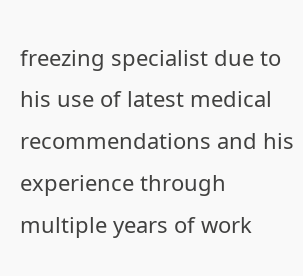freezing specialist due to his use of latest medical recommendations and his experience through multiple years of work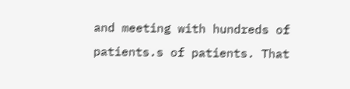and meeting with hundreds of patients.s of patients. That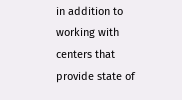in addition to working with centers that provide state of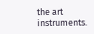the art instruments.